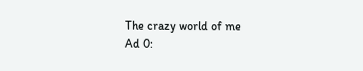The crazy world of me
Ad 0: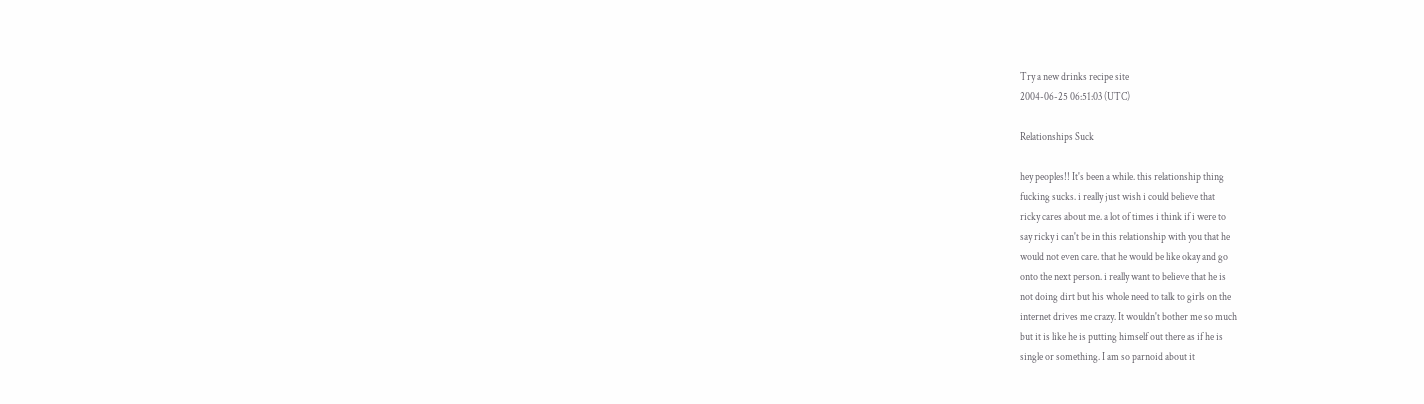Try a new drinks recipe site
2004-06-25 06:51:03 (UTC)

Relationships Suck

hey peoples!! It's been a while. this relationship thing
fucking sucks. i really just wish i could believe that
ricky cares about me. a lot of times i think if i were to
say ricky i can't be in this relationship with you that he
would not even care. that he would be like okay and go
onto the next person. i really want to believe that he is
not doing dirt but his whole need to talk to girls on the
internet drives me crazy. It wouldn't bother me so much
but it is like he is putting himself out there as if he is
single or something. I am so parnoid about it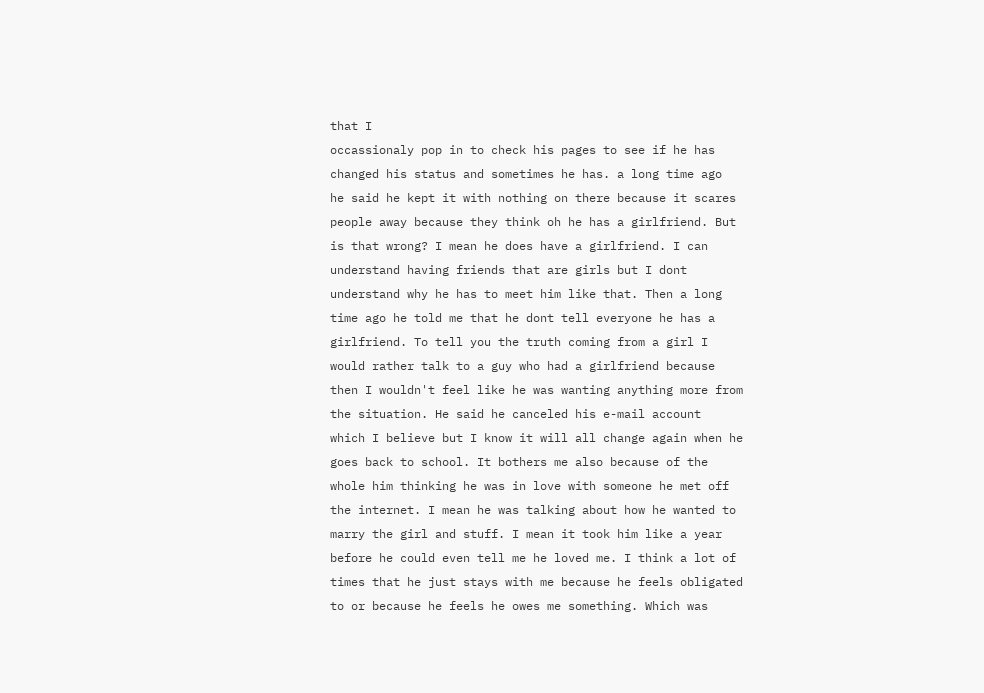that I
occassionaly pop in to check his pages to see if he has
changed his status and sometimes he has. a long time ago
he said he kept it with nothing on there because it scares
people away because they think oh he has a girlfriend. But
is that wrong? I mean he does have a girlfriend. I can
understand having friends that are girls but I dont
understand why he has to meet him like that. Then a long
time ago he told me that he dont tell everyone he has a
girlfriend. To tell you the truth coming from a girl I
would rather talk to a guy who had a girlfriend because
then I wouldn't feel like he was wanting anything more from
the situation. He said he canceled his e-mail account
which I believe but I know it will all change again when he
goes back to school. It bothers me also because of the
whole him thinking he was in love with someone he met off
the internet. I mean he was talking about how he wanted to
marry the girl and stuff. I mean it took him like a year
before he could even tell me he loved me. I think a lot of
times that he just stays with me because he feels obligated
to or because he feels he owes me something. Which was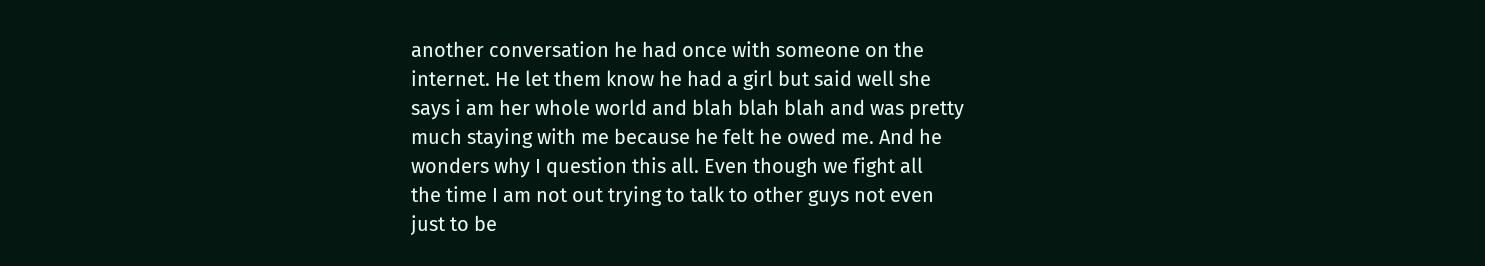another conversation he had once with someone on the
internet. He let them know he had a girl but said well she
says i am her whole world and blah blah blah and was pretty
much staying with me because he felt he owed me. And he
wonders why I question this all. Even though we fight all
the time I am not out trying to talk to other guys not even
just to be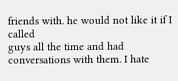friends with. he would not like it if I called
guys all the time and had conversations with them. I hate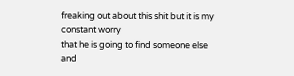freaking out about this shit but it is my constant worry
that he is going to find someone else and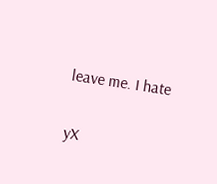leave me. I hate

yX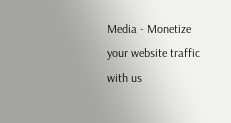Media - Monetize your website traffic with us